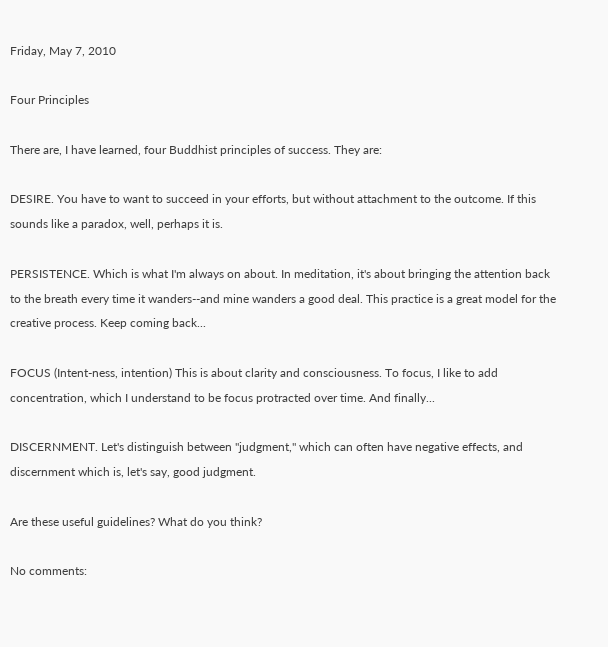Friday, May 7, 2010

Four Principles

There are, I have learned, four Buddhist principles of success. They are:

DESIRE. You have to want to succeed in your efforts, but without attachment to the outcome. If this sounds like a paradox, well, perhaps it is.

PERSISTENCE. Which is what I'm always on about. In meditation, it's about bringing the attention back to the breath every time it wanders--and mine wanders a good deal. This practice is a great model for the creative process. Keep coming back...

FOCUS (Intent-ness, intention) This is about clarity and consciousness. To focus, I like to add concentration, which I understand to be focus protracted over time. And finally...

DISCERNMENT. Let's distinguish between "judgment," which can often have negative effects, and discernment which is, let's say, good judgment.

Are these useful guidelines? What do you think?

No comments: